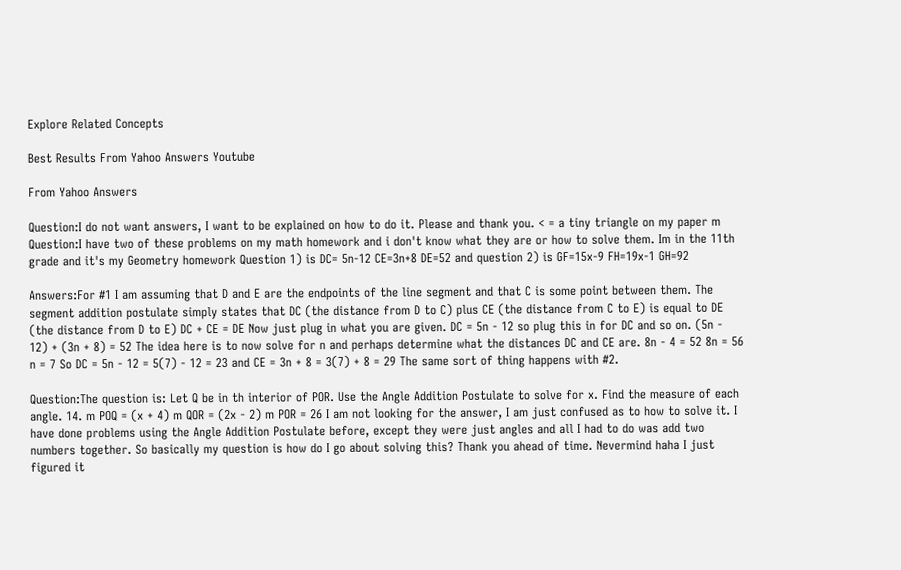Explore Related Concepts

Best Results From Yahoo Answers Youtube

From Yahoo Answers

Question:I do not want answers, I want to be explained on how to do it. Please and thank you. < = a tiny triangle on my paper m
Question:I have two of these problems on my math homework and i don't know what they are or how to solve them. Im in the 11th grade and it's my Geometry homework Question 1) is DC= 5n-12 CE=3n+8 DE=52 and question 2) is GF=15x-9 FH=19x-1 GH=92

Answers:For #1 I am assuming that D and E are the endpoints of the line segment and that C is some point between them. The segment addition postulate simply states that DC (the distance from D to C) plus CE (the distance from C to E) is equal to DE (the distance from D to E) DC + CE = DE Now just plug in what you are given. DC = 5n - 12 so plug this in for DC and so on. (5n - 12) + (3n + 8) = 52 The idea here is to now solve for n and perhaps determine what the distances DC and CE are. 8n - 4 = 52 8n = 56 n = 7 So DC = 5n - 12 = 5(7) - 12 = 23 and CE = 3n + 8 = 3(7) + 8 = 29 The same sort of thing happens with #2.

Question:The question is: Let Q be in th interior of POR. Use the Angle Addition Postulate to solve for x. Find the measure of each angle. 14. m POQ = (x + 4) m QOR = (2x - 2) m POR = 26 I am not looking for the answer, I am just confused as to how to solve it. I have done problems using the Angle Addition Postulate before, except they were just angles and all I had to do was add two numbers together. So basically my question is how do I go about solving this? Thank you ahead of time. Nevermind haha I just figured it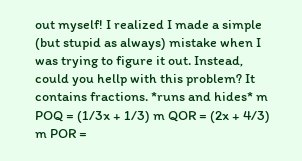out myself! I realized I made a simple (but stupid as always) mistake when I was trying to figure it out. Instead, could you hellp with this problem? It contains fractions. *runs and hides* m POQ = (1/3x + 1/3) m QOR = (2x + 4/3) m POR =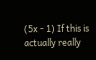(5x - 1) If this is actually really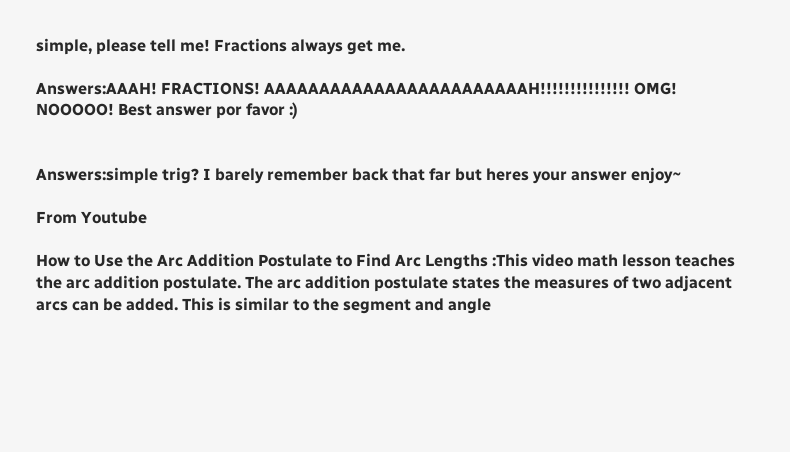simple, please tell me! Fractions always get me.

Answers:AAAH! FRACTIONS! AAAAAAAAAAAAAAAAAAAAAAAAH!!!!!!!!!!!!!!! OMG! NOOOOO! Best answer por favor :)


Answers:simple trig? I barely remember back that far but heres your answer enjoy~

From Youtube

How to Use the Arc Addition Postulate to Find Arc Lengths :This video math lesson teaches the arc addition postulate. The arc addition postulate states the measures of two adjacent arcs can be added. This is similar to the segment and angle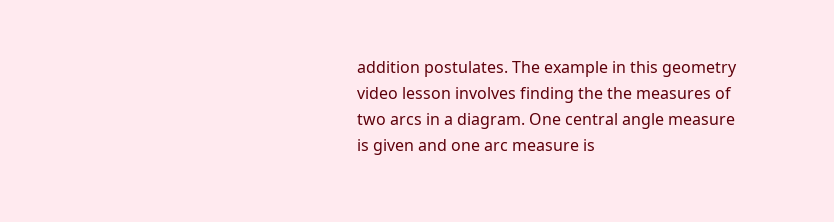addition postulates. The example in this geometry video lesson involves finding the the measures of two arcs in a diagram. One central angle measure is given and one arc measure is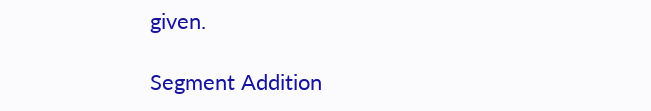given.

Segment Addition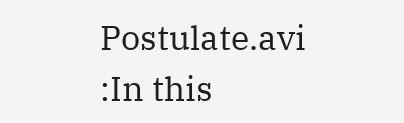Postulate.avi :In this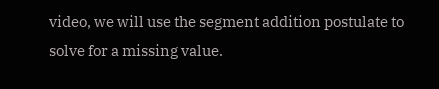video, we will use the segment addition postulate to solve for a missing value.